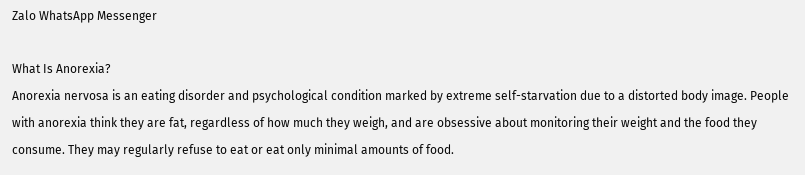Zalo WhatsApp Messenger

What Is Anorexia?
Anorexia nervosa is an eating disorder and psychological condition marked by extreme self-starvation due to a distorted body image. People with anorexia think they are fat, regardless of how much they weigh, and are obsessive about monitoring their weight and the food they consume. They may regularly refuse to eat or eat only minimal amounts of food.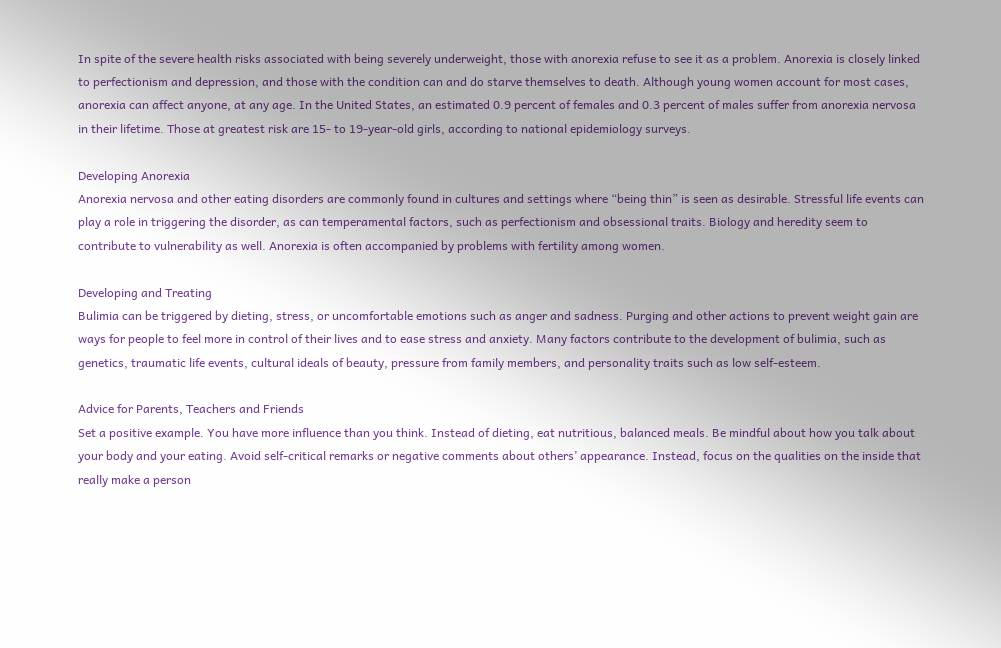In spite of the severe health risks associated with being severely underweight, those with anorexia refuse to see it as a problem. Anorexia is closely linked to perfectionism and depression, and those with the condition can and do starve themselves to death. Although young women account for most cases, anorexia can affect anyone, at any age. In the United States, an estimated 0.9 percent of females and 0.3 percent of males suffer from anorexia nervosa in their lifetime. Those at greatest risk are 15- to 19-year-old girls, according to national epidemiology surveys.

Developing Anorexia
Anorexia nervosa and other eating disorders are commonly found in cultures and settings where “being thin” is seen as desirable. Stressful life events can play a role in triggering the disorder, as can temperamental factors, such as perfectionism and obsessional traits. Biology and heredity seem to contribute to vulnerability as well. Anorexia is often accompanied by problems with fertility among women.

Developing and Treating
Bulimia can be triggered by dieting, stress, or uncomfortable emotions such as anger and sadness. Purging and other actions to prevent weight gain are ways for people to feel more in control of their lives and to ease stress and anxiety. Many factors contribute to the development of bulimia, such as genetics, traumatic life events, cultural ideals of beauty, pressure from family members, and personality traits such as low self-esteem.

Advice for Parents, Teachers and Friends
Set a positive example. You have more influence than you think. Instead of dieting, eat nutritious, balanced meals. Be mindful about how you talk about your body and your eating. Avoid self-critical remarks or negative comments about others’ appearance. Instead, focus on the qualities on the inside that really make a person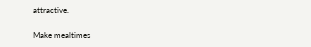attractive.

Make mealtimes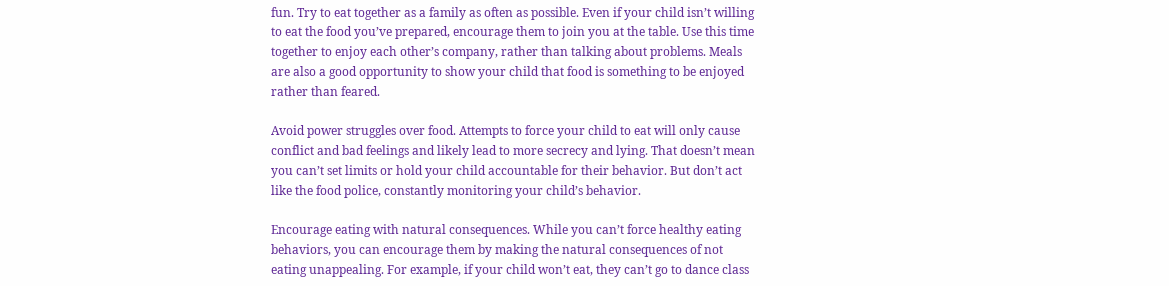fun. Try to eat together as a family as often as possible. Even if your child isn’t willing to eat the food you’ve prepared, encourage them to join you at the table. Use this time together to enjoy each other’s company, rather than talking about problems. Meals are also a good opportunity to show your child that food is something to be enjoyed rather than feared.

Avoid power struggles over food. Attempts to force your child to eat will only cause conflict and bad feelings and likely lead to more secrecy and lying. That doesn’t mean you can’t set limits or hold your child accountable for their behavior. But don’t act like the food police, constantly monitoring your child’s behavior.

Encourage eating with natural consequences. While you can’t force healthy eating behaviors, you can encourage them by making the natural consequences of not eating unappealing. For example, if your child won’t eat, they can’t go to dance class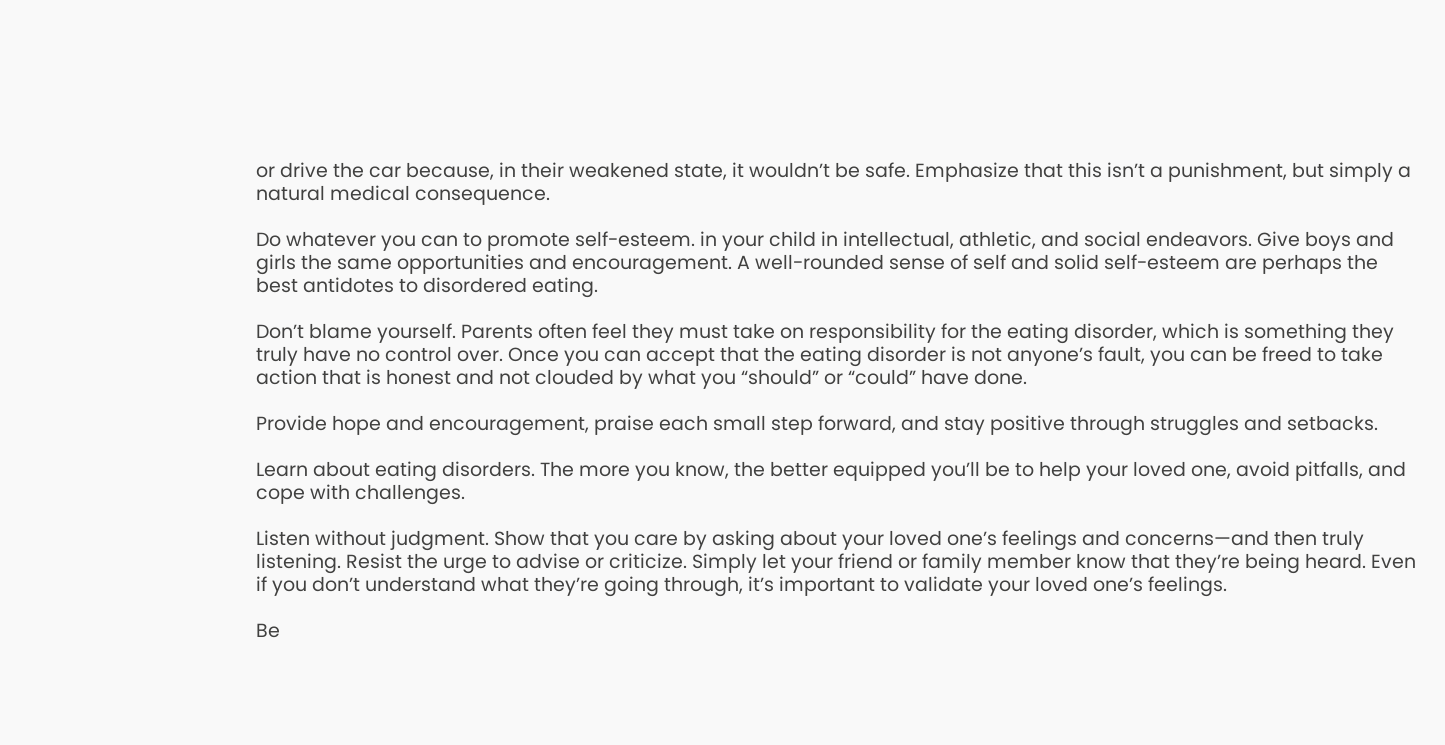or drive the car because, in their weakened state, it wouldn’t be safe. Emphasize that this isn’t a punishment, but simply a natural medical consequence.

Do whatever you can to promote self-esteem. in your child in intellectual, athletic, and social endeavors. Give boys and girls the same opportunities and encouragement. A well-rounded sense of self and solid self-esteem are perhaps the best antidotes to disordered eating.

Don’t blame yourself. Parents often feel they must take on responsibility for the eating disorder, which is something they truly have no control over. Once you can accept that the eating disorder is not anyone’s fault, you can be freed to take action that is honest and not clouded by what you “should” or “could” have done.

Provide hope and encouragement, praise each small step forward, and stay positive through struggles and setbacks.

Learn about eating disorders. The more you know, the better equipped you’ll be to help your loved one, avoid pitfalls, and cope with challenges.

Listen without judgment. Show that you care by asking about your loved one’s feelings and concerns—and then truly listening. Resist the urge to advise or criticize. Simply let your friend or family member know that they’re being heard. Even if you don’t understand what they’re going through, it’s important to validate your loved one’s feelings.

Be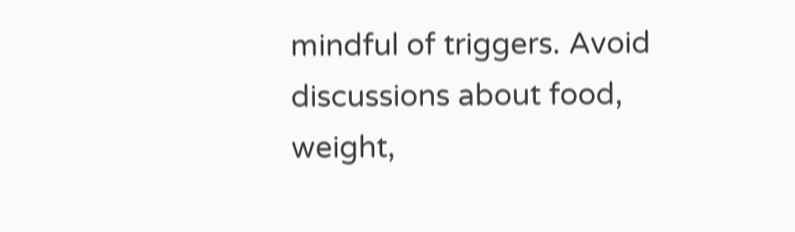mindful of triggers. Avoid discussions about food, weight,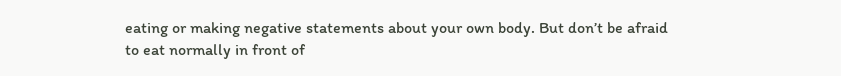eating or making negative statements about your own body. But don’t be afraid to eat normally in front of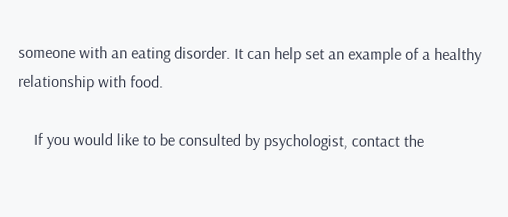someone with an eating disorder. It can help set an example of a healthy relationship with food.

    If you would like to be consulted by psychologist, contact the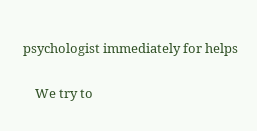psychologist immediately for helps

    We try to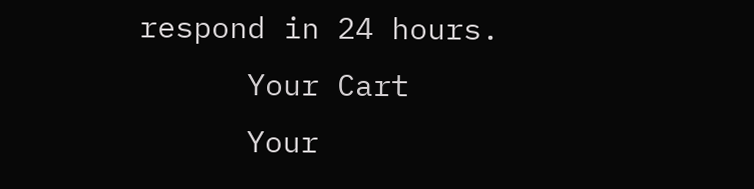respond in 24 hours.
      Your Cart
      Your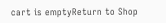cart is emptyReturn to Shop